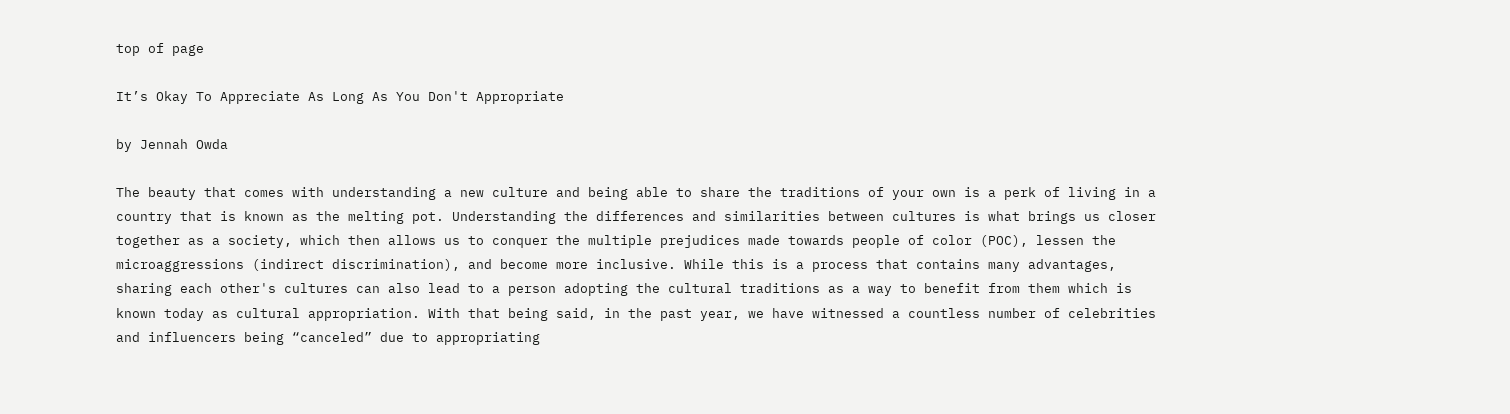top of page

It’s Okay To Appreciate As Long As You Don't Appropriate

by Jennah Owda

The beauty that comes with understanding a new culture and being able to share the traditions of your own is a perk of living in a country that is known as the melting pot. Understanding the differences and similarities between cultures is what brings us closer together as a society, which then allows us to conquer the multiple prejudices made towards people of color (POC), lessen the microaggressions (indirect discrimination), and become more inclusive. While this is a process that contains many advantages, sharing each other's cultures can also lead to a person adopting the cultural traditions as a way to benefit from them which is known today as cultural appropriation. With that being said, in the past year, we have witnessed a countless number of celebrities and influencers being “canceled” due to appropriating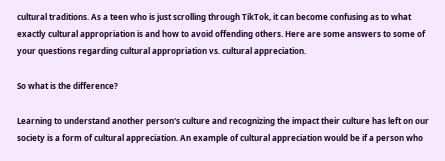cultural traditions. As a teen who is just scrolling through TikTok, it can become confusing as to what exactly cultural appropriation is and how to avoid offending others. Here are some answers to some of your questions regarding cultural appropriation vs. cultural appreciation.

So what is the difference?

Learning to understand another person's culture and recognizing the impact their culture has left on our society is a form of cultural appreciation. An example of cultural appreciation would be if a person who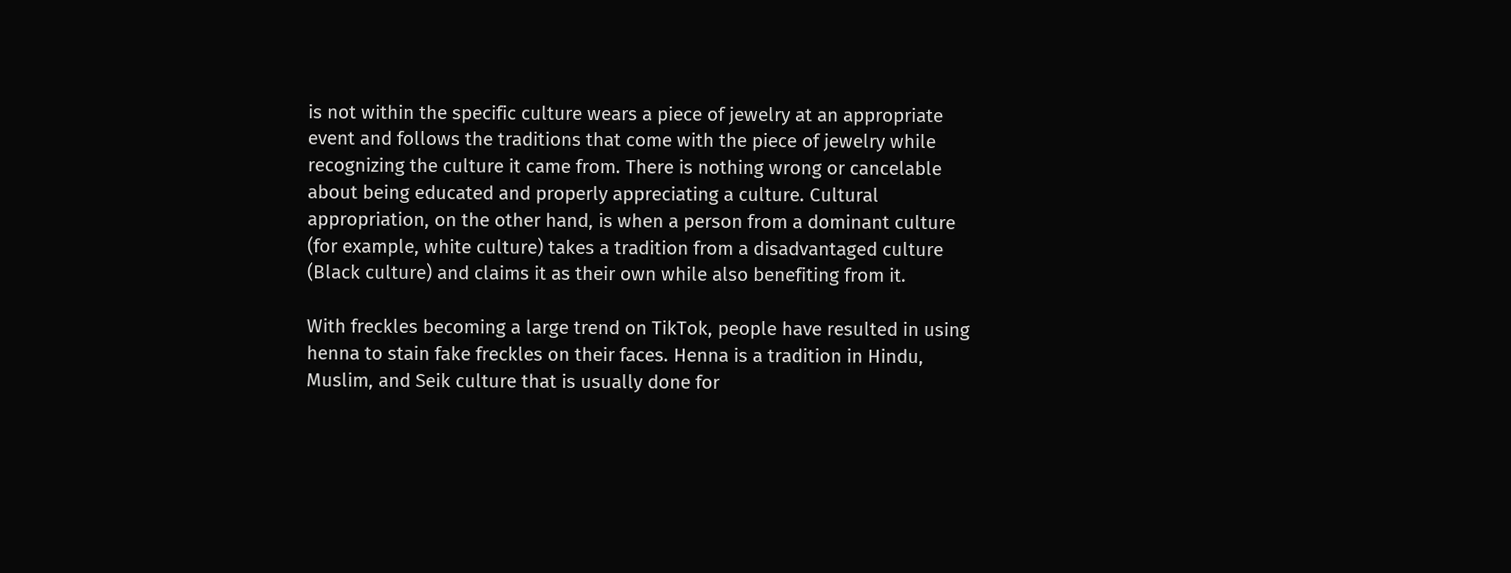is not within the specific culture wears a piece of jewelry at an appropriate event and follows the traditions that come with the piece of jewelry while recognizing the culture it came from. There is nothing wrong or cancelable about being educated and properly appreciating a culture. Cultural appropriation, on the other hand, is when a person from a dominant culture (for example, white culture) takes a tradition from a disadvantaged culture (Black culture) and claims it as their own while also benefiting from it.

With freckles becoming a large trend on TikTok, people have resulted in using henna to stain fake freckles on their faces. Henna is a tradition in Hindu, Muslim, and Seik culture that is usually done for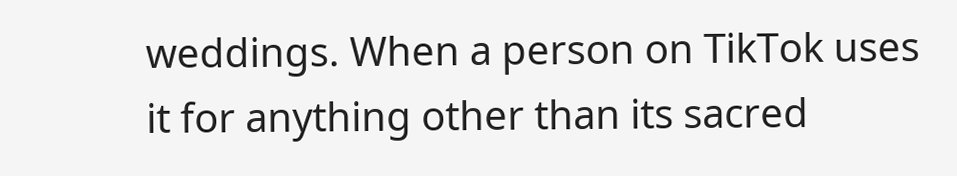weddings. When a person on TikTok uses it for anything other than its sacred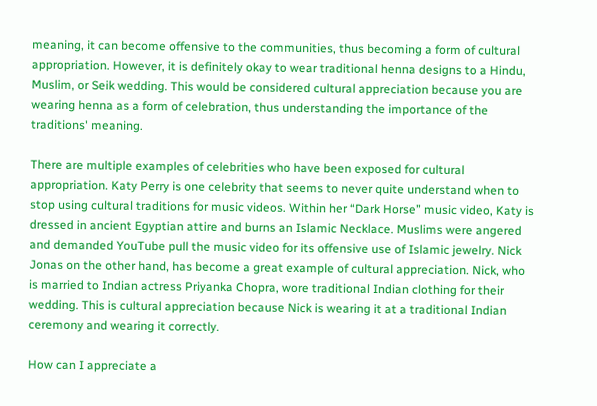meaning, it can become offensive to the communities, thus becoming a form of cultural appropriation. However, it is definitely okay to wear traditional henna designs to a Hindu, Muslim, or Seik wedding. This would be considered cultural appreciation because you are wearing henna as a form of celebration, thus understanding the importance of the traditions' meaning.

There are multiple examples of celebrities who have been exposed for cultural appropriation. Katy Perry is one celebrity that seems to never quite understand when to stop using cultural traditions for music videos. Within her “Dark Horse” music video, Katy is dressed in ancient Egyptian attire and burns an Islamic Necklace. Muslims were angered and demanded YouTube pull the music video for its offensive use of Islamic jewelry. Nick Jonas on the other hand, has become a great example of cultural appreciation. Nick, who is married to Indian actress Priyanka Chopra, wore traditional Indian clothing for their wedding. This is cultural appreciation because Nick is wearing it at a traditional Indian ceremony and wearing it correctly.

How can I appreciate a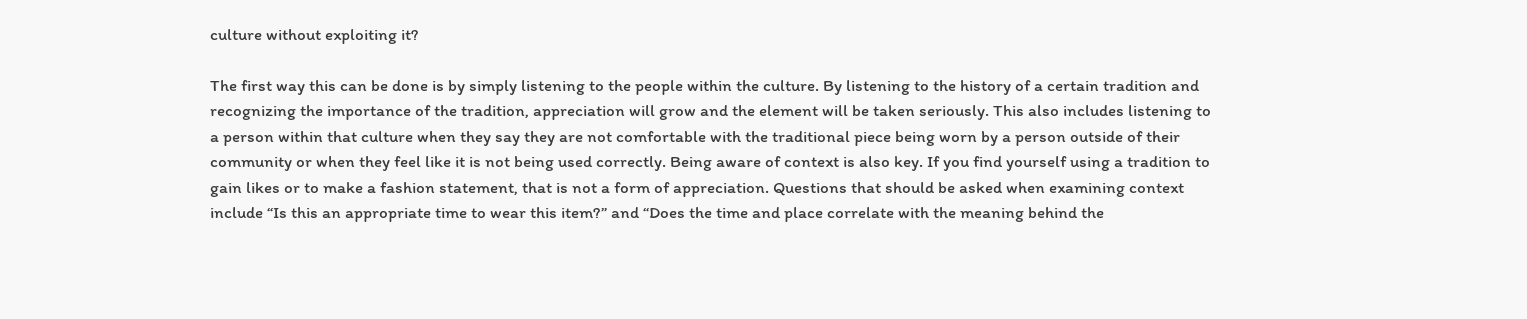culture without exploiting it?

The first way this can be done is by simply listening to the people within the culture. By listening to the history of a certain tradition and recognizing the importance of the tradition, appreciation will grow and the element will be taken seriously. This also includes listening to a person within that culture when they say they are not comfortable with the traditional piece being worn by a person outside of their community or when they feel like it is not being used correctly. Being aware of context is also key. If you find yourself using a tradition to gain likes or to make a fashion statement, that is not a form of appreciation. Questions that should be asked when examining context include “Is this an appropriate time to wear this item?” and “Does the time and place correlate with the meaning behind the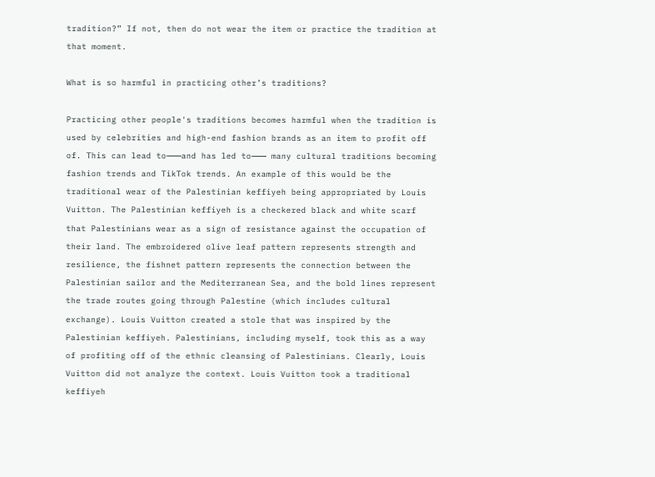tradition?” If not, then do not wear the item or practice the tradition at that moment.

What is so harmful in practicing other’s traditions?

Practicing other people's traditions becomes harmful when the tradition is used by celebrities and high-end fashion brands as an item to profit off of. This can lead to⸺and has led to⸺ many cultural traditions becoming fashion trends and TikTok trends. An example of this would be the traditional wear of the Palestinian keffiyeh being appropriated by Louis Vuitton. The Palestinian keffiyeh is a checkered black and white scarf that Palestinians wear as a sign of resistance against the occupation of their land. The embroidered olive leaf pattern represents strength and resilience, the fishnet pattern represents the connection between the Palestinian sailor and the Mediterranean Sea, and the bold lines represent the trade routes going through Palestine (which includes cultural exchange). Louis Vuitton created a stole that was inspired by the Palestinian keffiyeh. Palestinians, including myself, took this as a way of profiting off of the ethnic cleansing of Palestinians. Clearly, Louis Vuitton did not analyze the context. Louis Vuitton took a traditional keffiyeh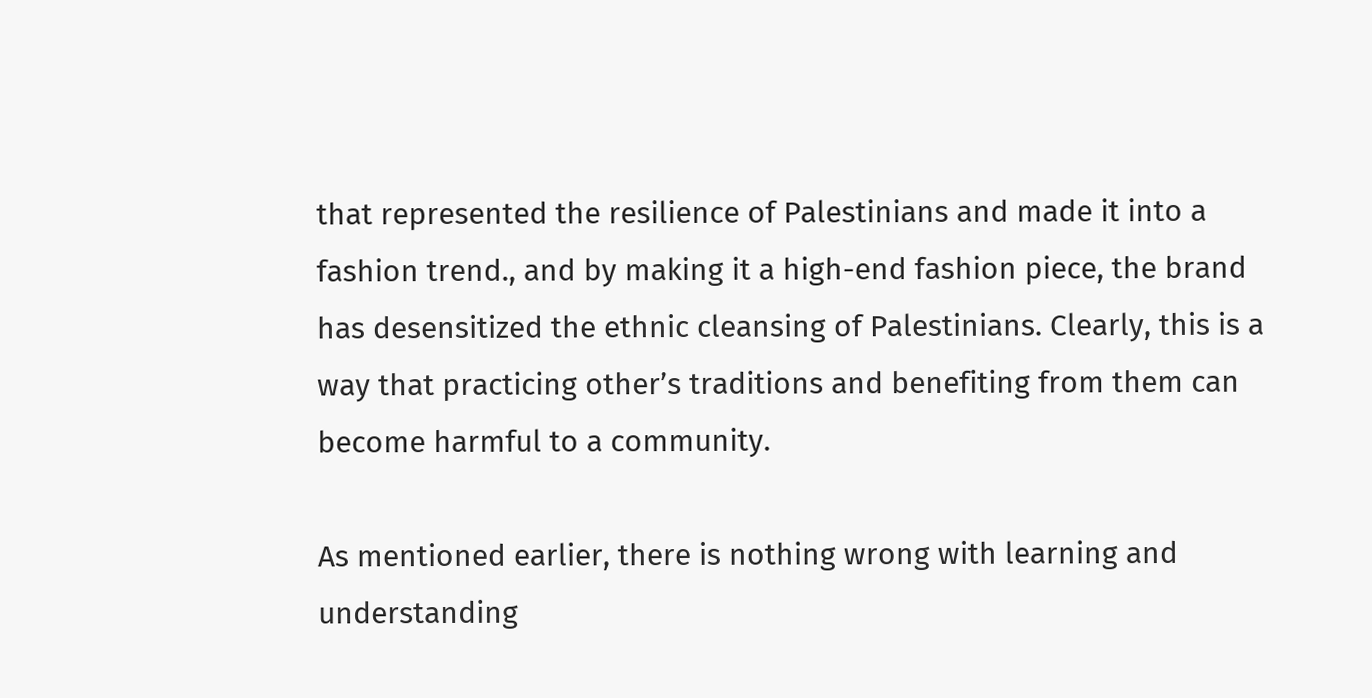that represented the resilience of Palestinians and made it into a fashion trend., and by making it a high-end fashion piece, the brand has desensitized the ethnic cleansing of Palestinians. Clearly, this is a way that practicing other’s traditions and benefiting from them can become harmful to a community.

As mentioned earlier, there is nothing wrong with learning and understanding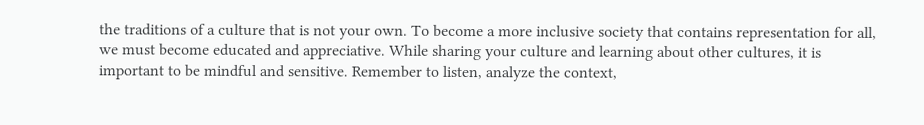the traditions of a culture that is not your own. To become a more inclusive society that contains representation for all, we must become educated and appreciative. While sharing your culture and learning about other cultures, it is important to be mindful and sensitive. Remember to listen, analyze the context,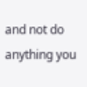and not do anything you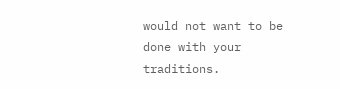would not want to be done with your traditions.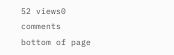52 views0 comments
bottom of page